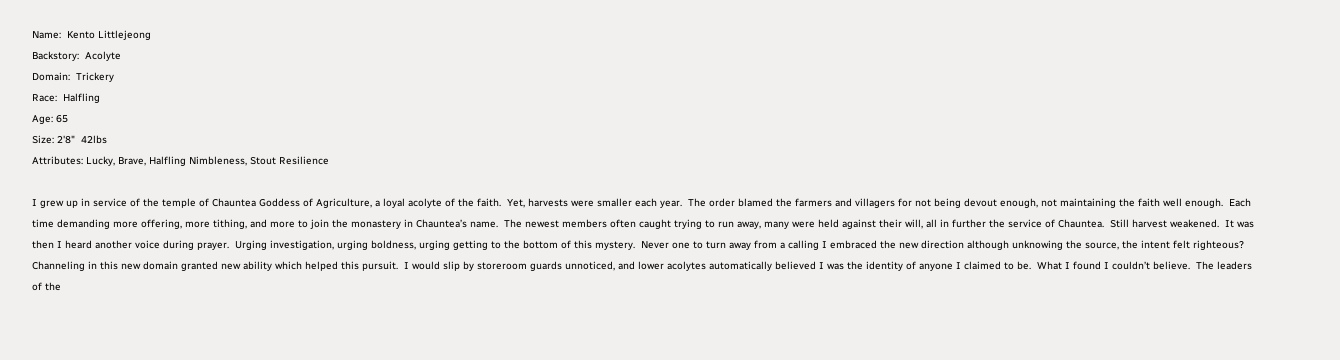Name:  Kento Littlejeong
Backstory:  Acolyte
Domain:  Trickery
Race:  Halfling
Age: 65
Size: 2'8"  42lbs
Attributes: Lucky, Brave, Halfling Nimbleness, Stout Resilience

I grew up in service of the temple of Chauntea Goddess of Agriculture, a loyal acolyte of the faith.  Yet, harvests were smaller each year.  The order blamed the farmers and villagers for not being devout enough, not maintaining the faith well enough.  Each time demanding more offering, more tithing, and more to join the monastery in Chauntea’s name.  The newest members often caught trying to run away, many were held against their will, all in further the service of Chauntea.  Still harvest weakened.  It was then I heard another voice during prayer.  Urging investigation, urging boldness, urging getting to the bottom of this mystery.  Never one to turn away from a calling I embraced the new direction although unknowing the source, the intent felt righteous?  Channeling in this new domain granted new ability which helped this pursuit.  I would slip by storeroom guards unnoticed, and lower acolytes automatically believed I was the identity of anyone I claimed to be.  What I found I couldn’t believe.  The leaders of the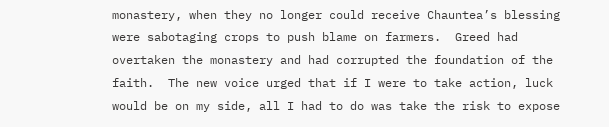monastery, when they no longer could receive Chauntea’s blessing were sabotaging crops to push blame on farmers.  Greed had overtaken the monastery and had corrupted the foundation of the faith.  The new voice urged that if I were to take action, luck would be on my side, all I had to do was take the risk to expose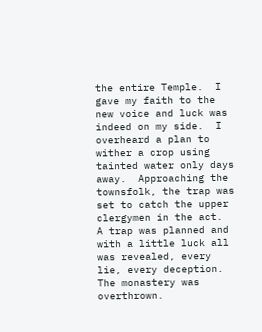the entire Temple.  I gave my faith to the new voice and luck was indeed on my side.  I overheard a plan to wither a crop using tainted water only days away.  Approaching the townsfolk, the trap was set to catch the upper clergymen in the act.  A trap was planned and with a little luck all was revealed, every lie, every deception.  The monastery was overthrown.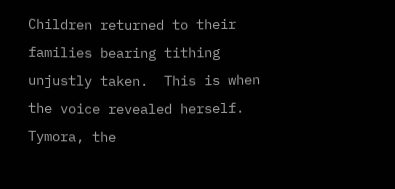Children returned to their families bearing tithing unjustly taken.  This is when the voice revealed herself.  Tymora, the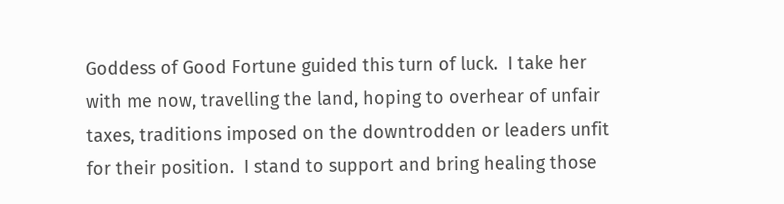Goddess of Good Fortune guided this turn of luck.  I take her with me now, travelling the land, hoping to overhear of unfair taxes, traditions imposed on the downtrodden or leaders unfit for their position.  I stand to support and bring healing those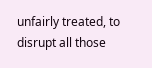unfairly treated, to disrupt all those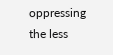oppressing the less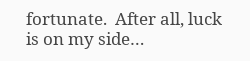fortunate.  After all, luck is on my side…